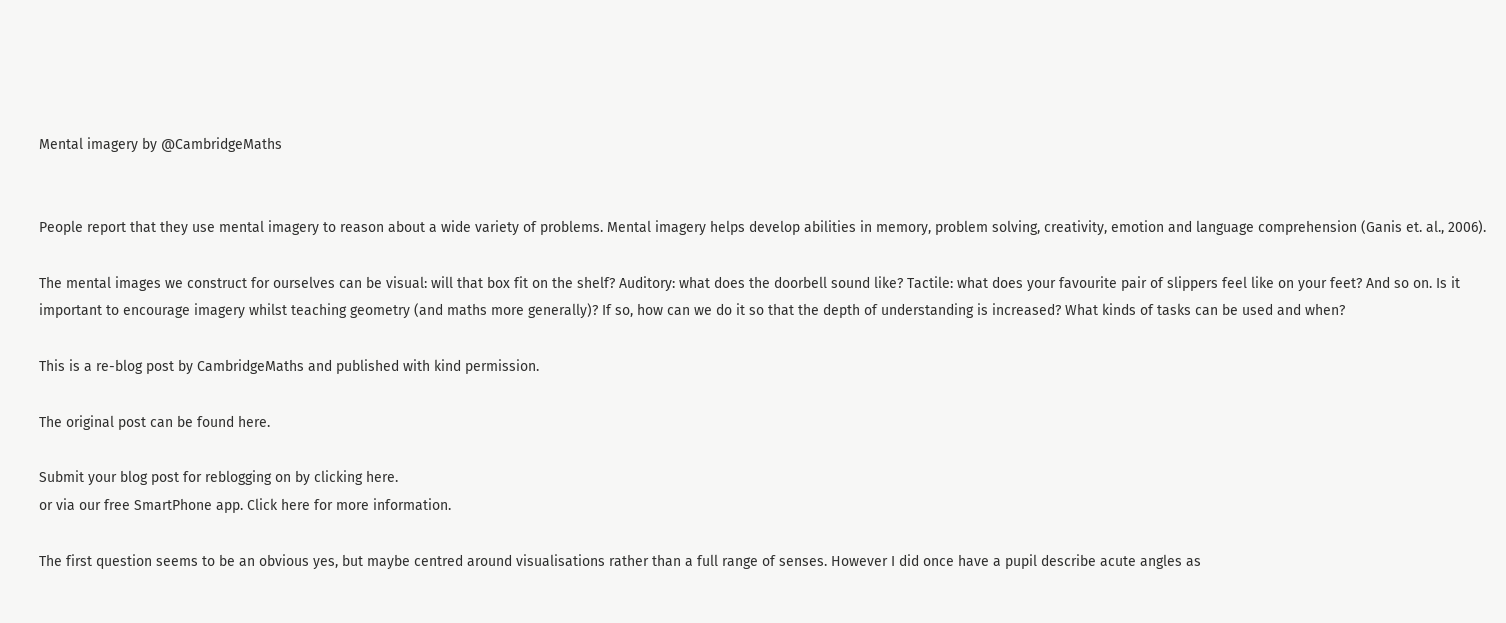Mental imagery by @CambridgeMaths


People report that they use mental imagery to reason about a wide variety of problems. Mental imagery helps develop abilities in memory, problem solving, creativity, emotion and language comprehension (Ganis et. al., 2006).

The mental images we construct for ourselves can be visual: will that box fit on the shelf? Auditory: what does the doorbell sound like? Tactile: what does your favourite pair of slippers feel like on your feet? And so on. Is it important to encourage imagery whilst teaching geometry (and maths more generally)? If so, how can we do it so that the depth of understanding is increased? What kinds of tasks can be used and when?

This is a re-blog post by CambridgeMaths and published with kind permission.

The original post can be found here.

Submit your blog post for reblogging on by clicking here.
or via our free SmartPhone app. Click here for more information.

The first question seems to be an obvious yes, but maybe centred around visualisations rather than a full range of senses. However I did once have a pupil describe acute angles as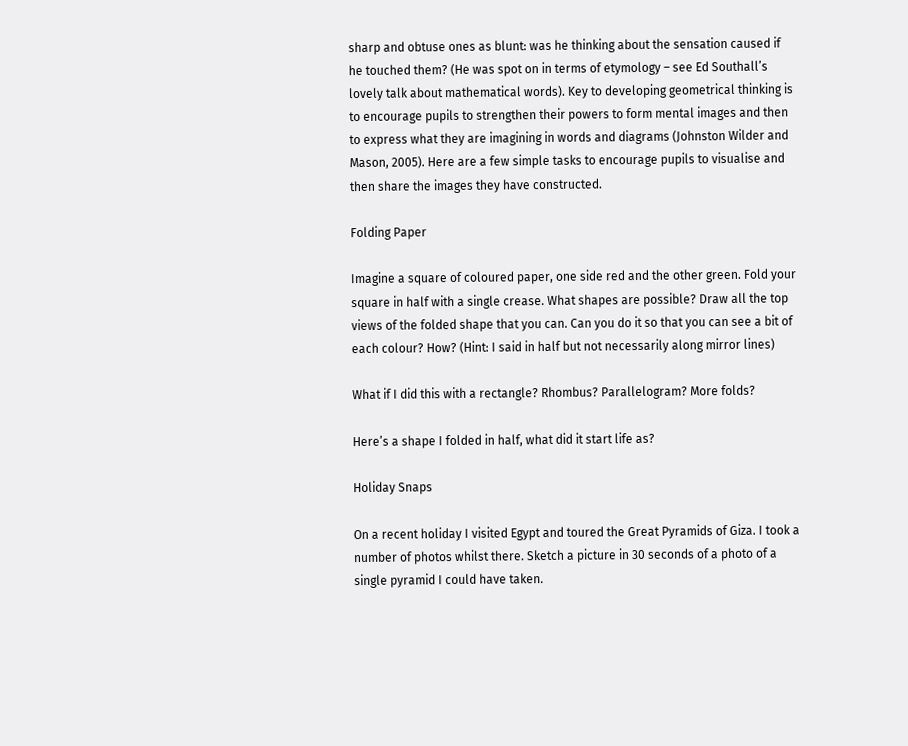sharp and obtuse ones as blunt: was he thinking about the sensation caused if he touched them? (He was spot on in terms of etymology – see Ed Southall’s lovely talk about mathematical words). Key to developing geometrical thinking is to encourage pupils to strengthen their powers to form mental images and then to express what they are imagining in words and diagrams (Johnston Wilder and Mason, 2005). Here are a few simple tasks to encourage pupils to visualise and then share the images they have constructed.

Folding Paper

Imagine a square of coloured paper, one side red and the other green. Fold your square in half with a single crease. What shapes are possible? Draw all the top views of the folded shape that you can. Can you do it so that you can see a bit of each colour? How? (Hint: I said in half but not necessarily along mirror lines)

What if I did this with a rectangle? Rhombus? Parallelogram? More folds?

Here’s a shape I folded in half, what did it start life as?

Holiday Snaps

On a recent holiday I visited Egypt and toured the Great Pyramids of Giza. I took a number of photos whilst there. Sketch a picture in 30 seconds of a photo of a single pyramid I could have taken.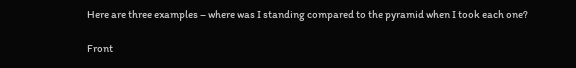Here are three examples – where was I standing compared to the pyramid when I took each one?

Front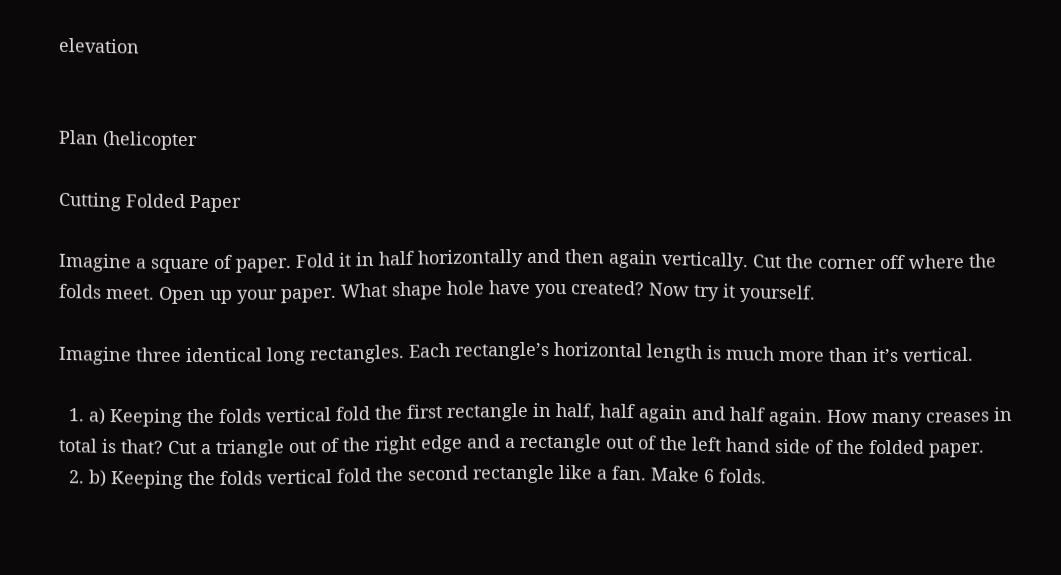elevation


Plan (helicopter

Cutting Folded Paper

Imagine a square of paper. Fold it in half horizontally and then again vertically. Cut the corner off where the folds meet. Open up your paper. What shape hole have you created? Now try it yourself.

Imagine three identical long rectangles. Each rectangle’s horizontal length is much more than it’s vertical.

  1. a) Keeping the folds vertical fold the first rectangle in half, half again and half again. How many creases in total is that? Cut a triangle out of the right edge and a rectangle out of the left hand side of the folded paper.
  2. b) Keeping the folds vertical fold the second rectangle like a fan. Make 6 folds.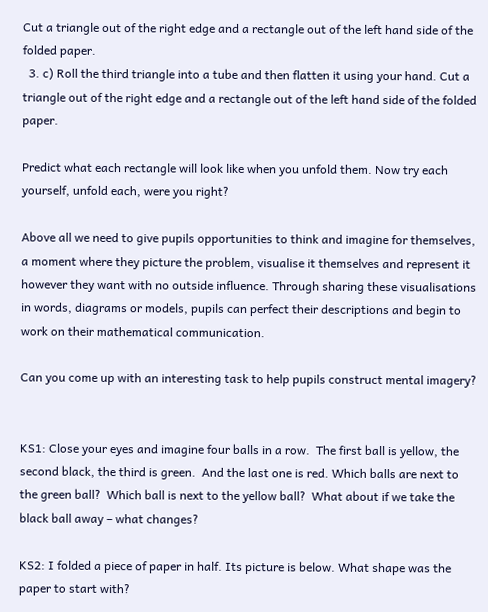Cut a triangle out of the right edge and a rectangle out of the left hand side of the folded paper.
  3. c) Roll the third triangle into a tube and then flatten it using your hand. Cut a triangle out of the right edge and a rectangle out of the left hand side of the folded paper.

Predict what each rectangle will look like when you unfold them. Now try each yourself, unfold each, were you right?

Above all we need to give pupils opportunities to think and imagine for themselves, a moment where they picture the problem, visualise it themselves and represent it however they want with no outside influence. Through sharing these visualisations in words, diagrams or models, pupils can perfect their descriptions and begin to work on their mathematical communication.

Can you come up with an interesting task to help pupils construct mental imagery?


KS1: Close your eyes and imagine four balls in a row.  The first ball is yellow, the second black, the third is green.  And the last one is red. Which balls are next to the green ball?  Which ball is next to the yellow ball?  What about if we take the black ball away – what changes?

KS2: I folded a piece of paper in half. Its picture is below. What shape was the paper to start with?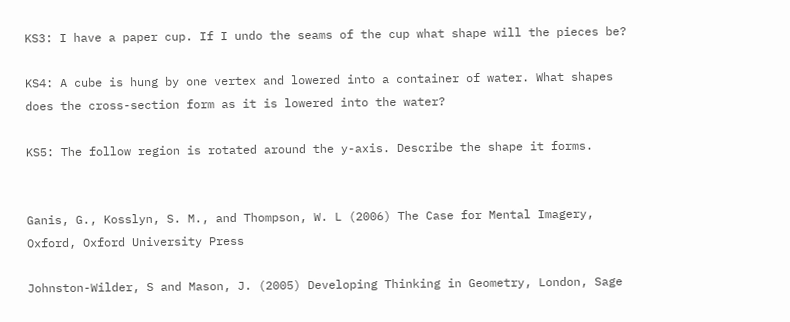KS3: I have a paper cup. If I undo the seams of the cup what shape will the pieces be?

KS4: A cube is hung by one vertex and lowered into a container of water. What shapes does the cross-section form as it is lowered into the water?

KS5: The follow region is rotated around the y-axis. Describe the shape it forms.


Ganis, G., Kosslyn, S. M., and Thompson, W. L (2006) The Case for Mental Imagery, Oxford, Oxford University Press

Johnston-Wilder, S and Mason, J. (2005) Developing Thinking in Geometry, London, Sage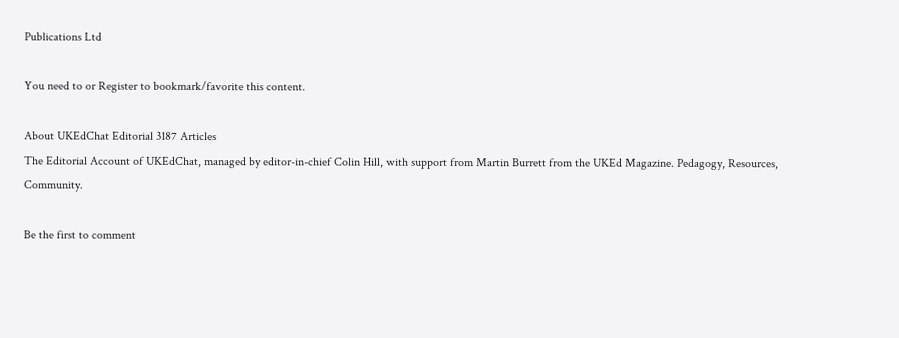Publications Ltd

You need to or Register to bookmark/favorite this content.

About UKEdChat Editorial 3187 Articles
The Editorial Account of UKEdChat, managed by editor-in-chief Colin Hill, with support from Martin Burrett from the UKEd Magazine. Pedagogy, Resources, Community.

Be the first to comment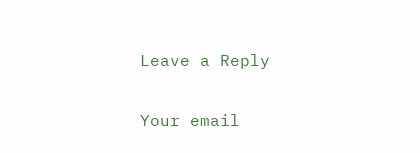Leave a Reply

Your email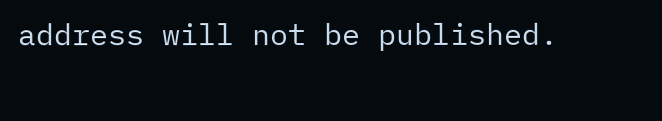address will not be published.